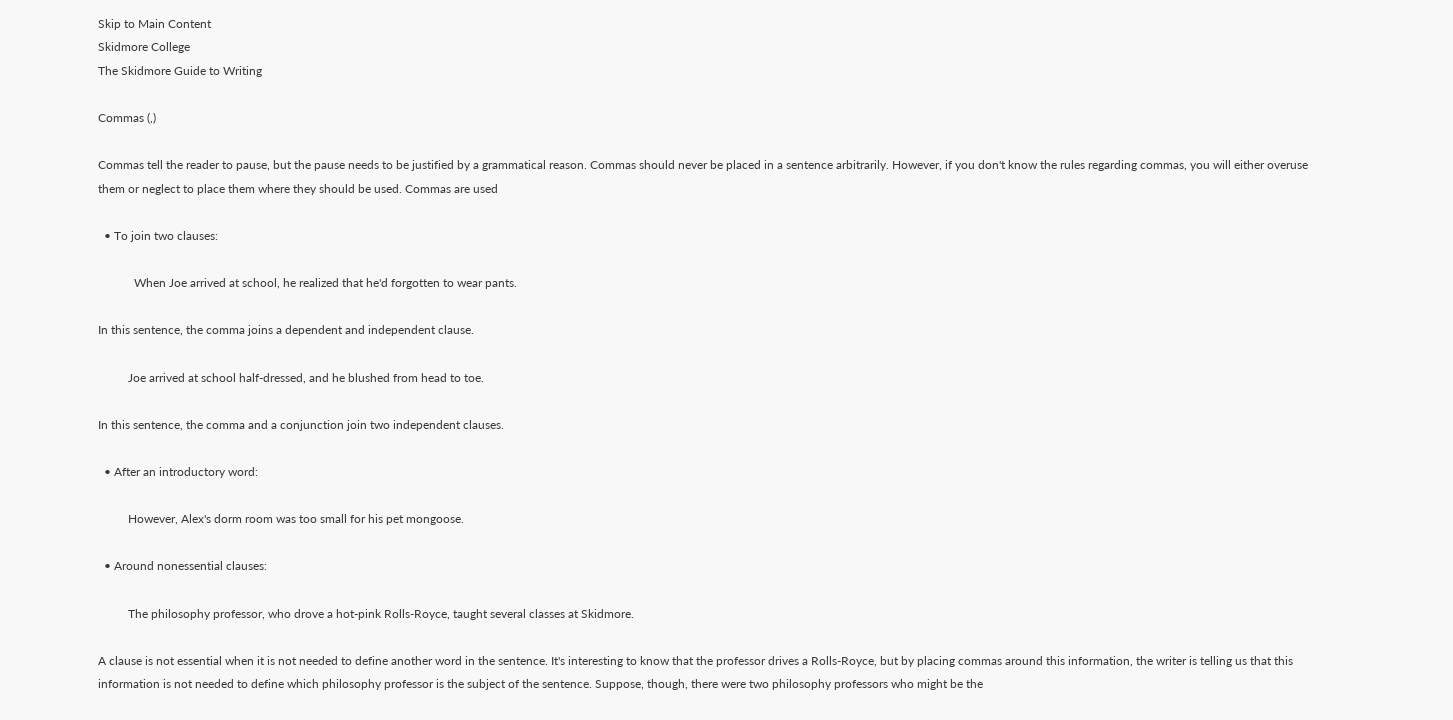Skip to Main Content
Skidmore College
The Skidmore Guide to Writing

Commas (,)

Commas tell the reader to pause, but the pause needs to be justified by a grammatical reason. Commas should never be placed in a sentence arbitrarily. However, if you don't know the rules regarding commas, you will either overuse them or neglect to place them where they should be used. Commas are used

  • To join two clauses:

            When Joe arrived at school, he realized that he'd forgotten to wear pants.

In this sentence, the comma joins a dependent and independent clause.

          Joe arrived at school half-dressed, and he blushed from head to toe.

In this sentence, the comma and a conjunction join two independent clauses.

  • After an introductory word:

          However, Alex's dorm room was too small for his pet mongoose.

  • Around nonessential clauses:

          The philosophy professor, who drove a hot-pink Rolls-Royce, taught several classes at Skidmore.

A clause is not essential when it is not needed to define another word in the sentence. It's interesting to know that the professor drives a Rolls-Royce, but by placing commas around this information, the writer is telling us that this information is not needed to define which philosophy professor is the subject of the sentence. Suppose, though, there were two philosophy professors who might be the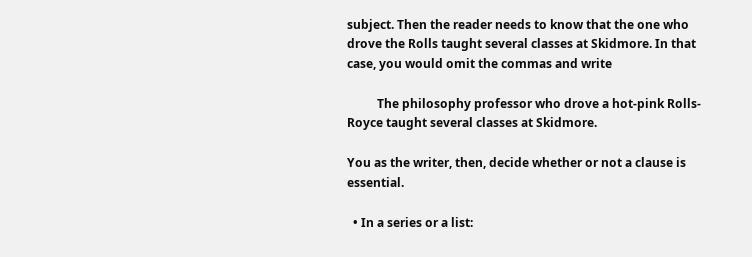subject. Then the reader needs to know that the one who drove the Rolls taught several classes at Skidmore. In that case, you would omit the commas and write

          The philosophy professor who drove a hot-pink Rolls-Royce taught several classes at Skidmore.

You as the writer, then, decide whether or not a clause is essential.

  • In a series or a list: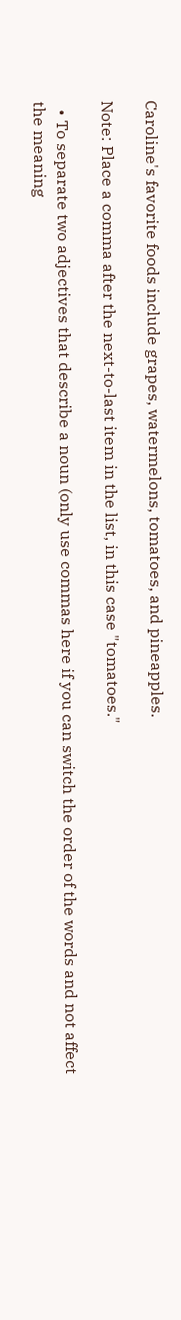Caroline's favorite foods include grapes, watermelons, tomatoes, and pineapples.

Note: Place a comma after the next-to-last item in the list, in this case "tomatoes."

  • To separate two adjectives that describe a noun (only use commas here if you can switch the order of the words and not affect the meaning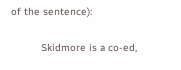of the sentence):

          Skidmore is a co-ed,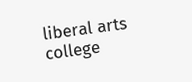liberal arts college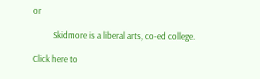or

          Skidmore is a liberal arts, co-ed college.

Click here to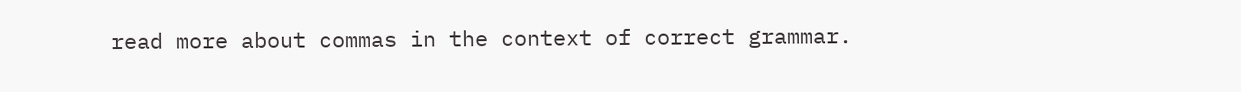read more about commas in the context of correct grammar.